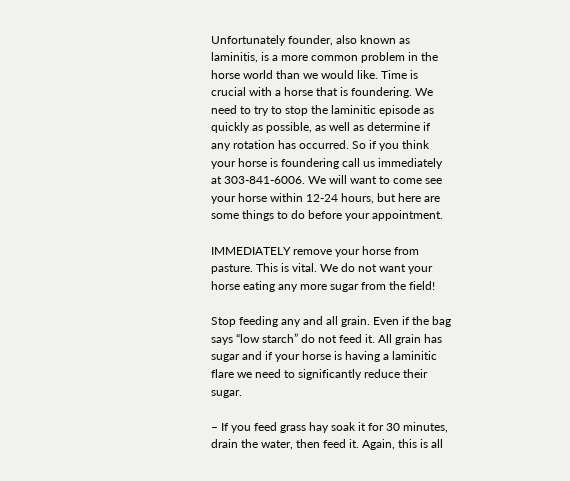Unfortunately founder, also known as laminitis, is a more common problem in the horse world than we would like. Time is crucial with a horse that is foundering. We need to try to stop the laminitic episode as quickly as possible, as well as determine if any rotation has occurred. So if you think your horse is foundering call us immediately at 303-841-6006. We will want to come see your horse within 12-24 hours, but here are some things to do before your appointment.

IMMEDIATELY remove your horse from pasture. This is vital. We do not want your horse eating any more sugar from the field!

Stop feeding any and all grain. Even if the bag says “low starch” do not feed it. All grain has sugar and if your horse is having a laminitic flare we need to significantly reduce their sugar.

– If you feed grass hay soak it for 30 minutes, drain the water, then feed it. Again, this is all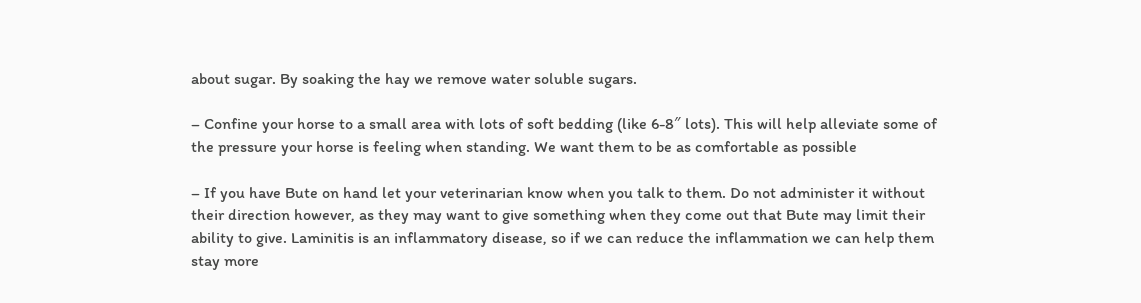about sugar. By soaking the hay we remove water soluble sugars.

– Confine your horse to a small area with lots of soft bedding (like 6-8″ lots). This will help alleviate some of the pressure your horse is feeling when standing. We want them to be as comfortable as possible

– If you have Bute on hand let your veterinarian know when you talk to them. Do not administer it without their direction however, as they may want to give something when they come out that Bute may limit their ability to give. Laminitis is an inflammatory disease, so if we can reduce the inflammation we can help them stay more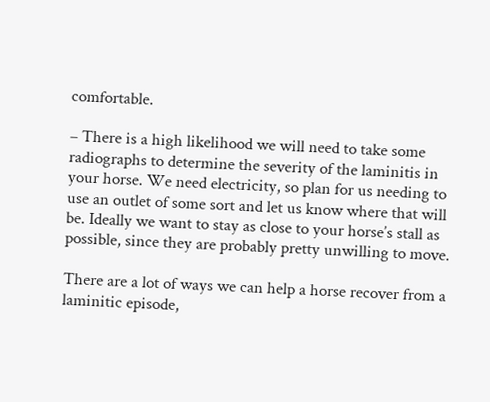comfortable.

– There is a high likelihood we will need to take some radiographs to determine the severity of the laminitis in your horse. We need electricity, so plan for us needing to use an outlet of some sort and let us know where that will be. Ideally we want to stay as close to your horse’s stall as possible, since they are probably pretty unwilling to move.

There are a lot of ways we can help a horse recover from a laminitic episode,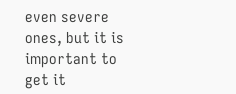even severe ones, but it is important to get it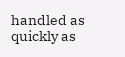handled as quickly as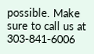possible. Make sure to call us at 303-841-6006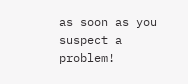as soon as you suspect a problem!